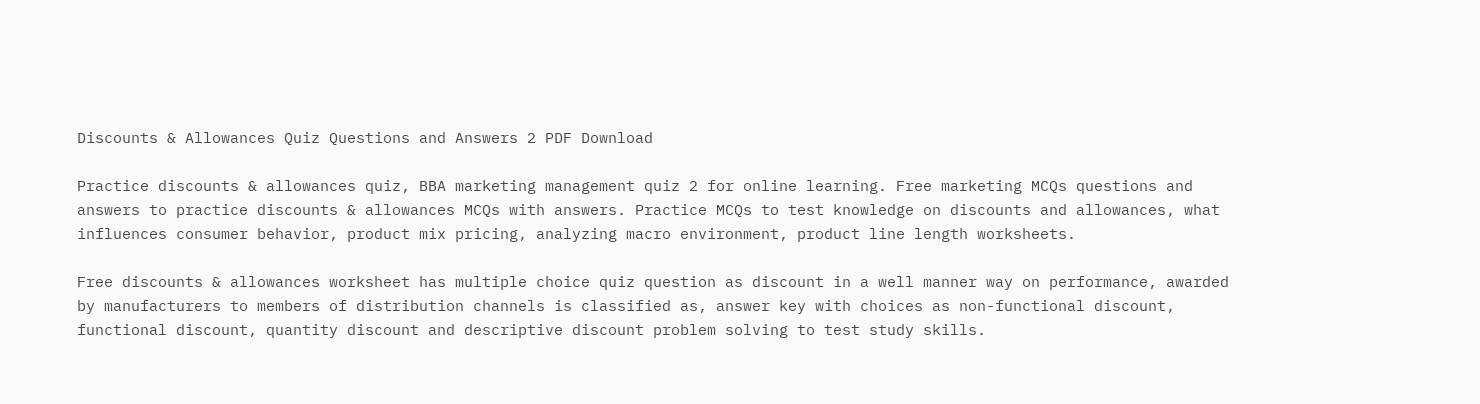Discounts & Allowances Quiz Questions and Answers 2 PDF Download

Practice discounts & allowances quiz, BBA marketing management quiz 2 for online learning. Free marketing MCQs questions and answers to practice discounts & allowances MCQs with answers. Practice MCQs to test knowledge on discounts and allowances, what influences consumer behavior, product mix pricing, analyzing macro environment, product line length worksheets.

Free discounts & allowances worksheet has multiple choice quiz question as discount in a well manner way on performance, awarded by manufacturers to members of distribution channels is classified as, answer key with choices as non-functional discount, functional discount, quantity discount and descriptive discount problem solving to test study skills.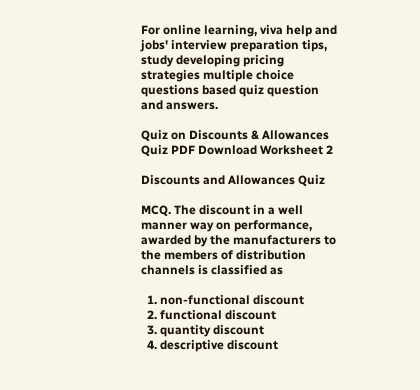For online learning, viva help and jobs' interview preparation tips, study developing pricing strategies multiple choice questions based quiz question and answers.

Quiz on Discounts & Allowances Quiz PDF Download Worksheet 2

Discounts and Allowances Quiz

MCQ. The discount in a well manner way on performance, awarded by the manufacturers to the members of distribution channels is classified as

  1. non-functional discount
  2. functional discount
  3. quantity discount
  4. descriptive discount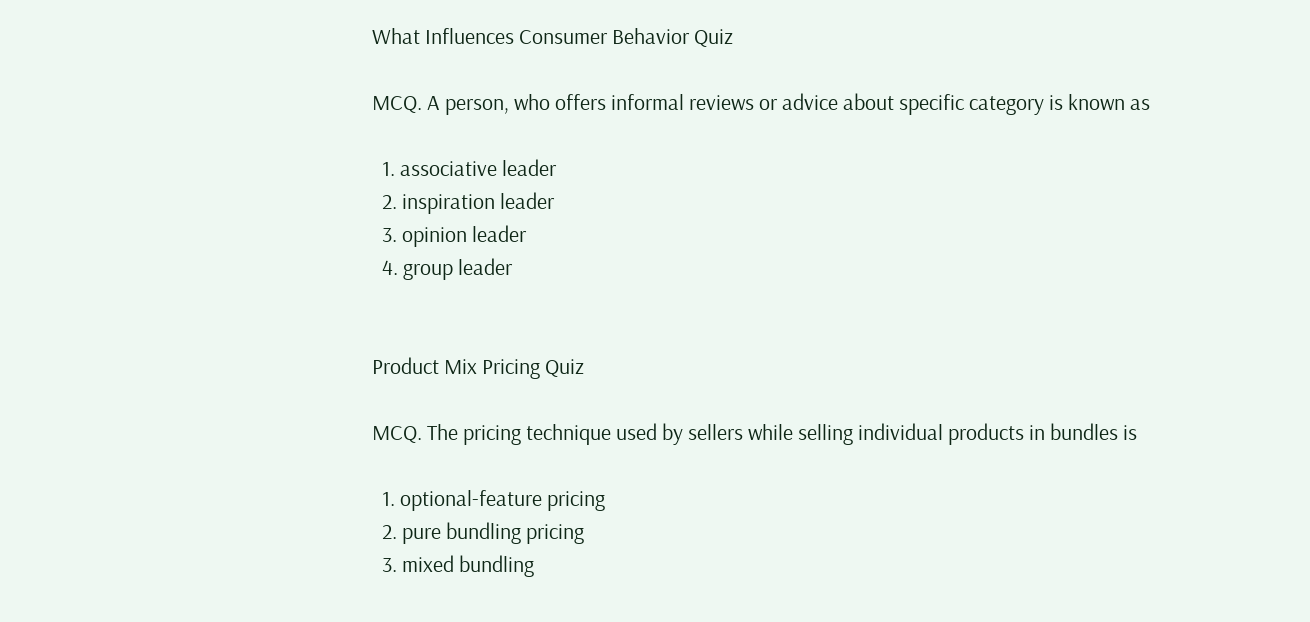What Influences Consumer Behavior Quiz

MCQ. A person, who offers informal reviews or advice about specific category is known as

  1. associative leader
  2. inspiration leader
  3. opinion leader
  4. group leader


Product Mix Pricing Quiz

MCQ. The pricing technique used by sellers while selling individual products in bundles is

  1. optional-feature pricing
  2. pure bundling pricing
  3. mixed bundling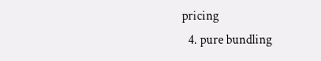pricing
  4. pure bundling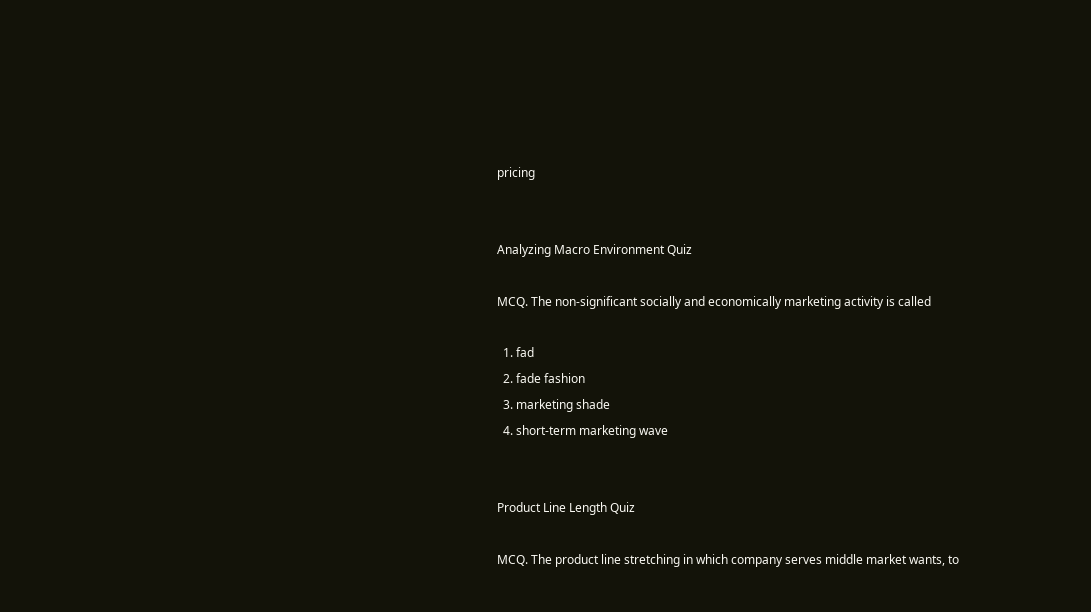pricing


Analyzing Macro Environment Quiz

MCQ. The non-significant socially and economically marketing activity is called

  1. fad
  2. fade fashion
  3. marketing shade
  4. short-term marketing wave


Product Line Length Quiz

MCQ. The product line stretching in which company serves middle market wants, to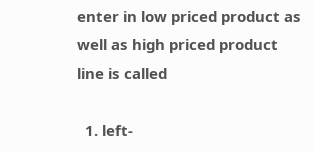enter in low priced product as well as high priced product line is called

  1. left-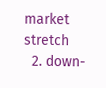market stretch
  2. down-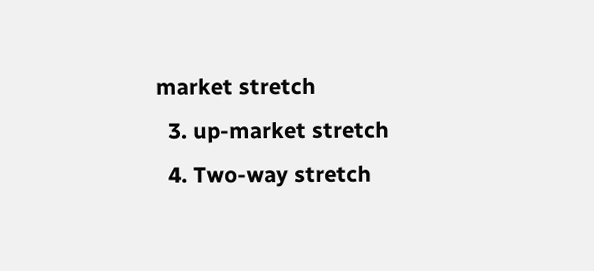market stretch
  3. up-market stretch
  4. Two-way stretch